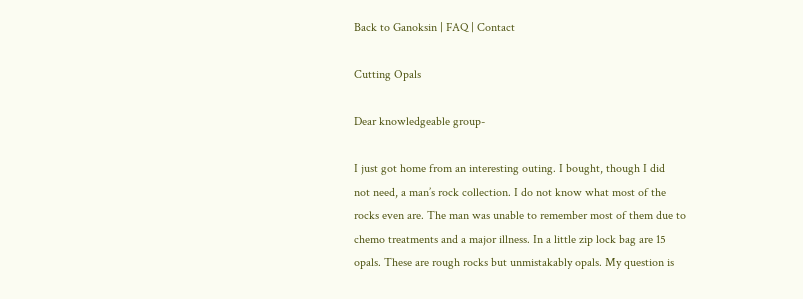Back to Ganoksin | FAQ | Contact

Cutting Opals

Dear knowledgeable group-

I just got home from an interesting outing. I bought, though I did
not need, a man’s rock collection. I do not know what most of the
rocks even are. The man was unable to remember most of them due to
chemo treatments and a major illness. In a little zip lock bag are 15
opals. These are rough rocks but unmistakably opals. My question is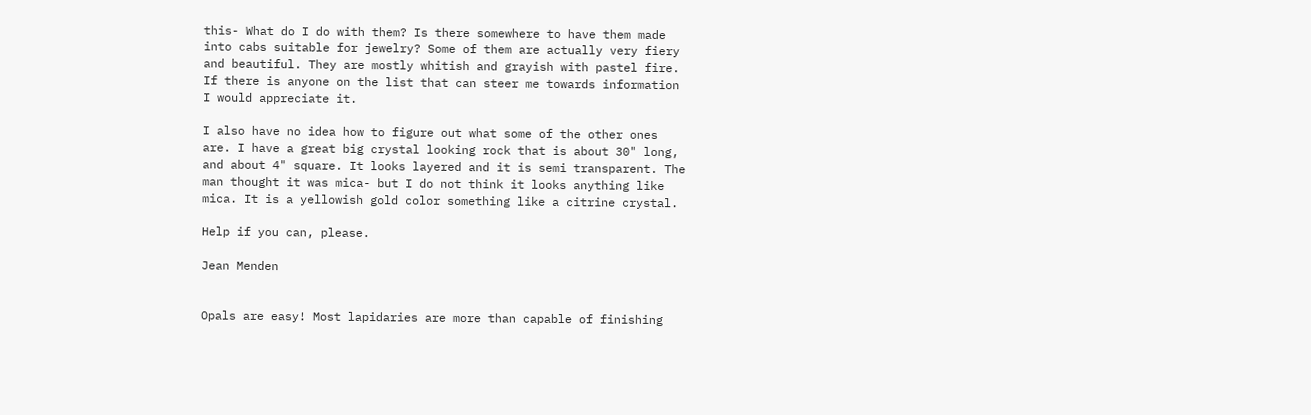this- What do I do with them? Is there somewhere to have them made
into cabs suitable for jewelry? Some of them are actually very fiery
and beautiful. They are mostly whitish and grayish with pastel fire.
If there is anyone on the list that can steer me towards information
I would appreciate it.

I also have no idea how to figure out what some of the other ones
are. I have a great big crystal looking rock that is about 30" long,
and about 4" square. It looks layered and it is semi transparent. The
man thought it was mica- but I do not think it looks anything like
mica. It is a yellowish gold color something like a citrine crystal.

Help if you can, please.

Jean Menden


Opals are easy! Most lapidaries are more than capable of finishing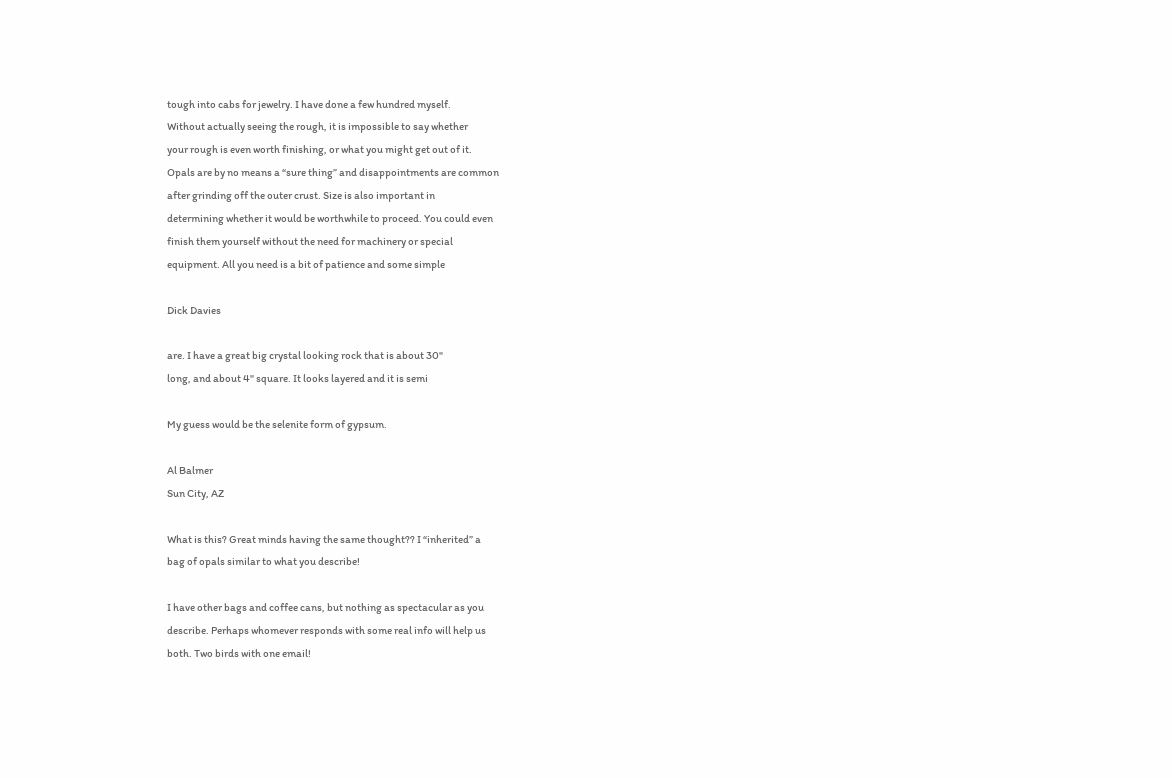tough into cabs for jewelry. I have done a few hundred myself.
Without actually seeing the rough, it is impossible to say whether
your rough is even worth finishing, or what you might get out of it.
Opals are by no means a “sure thing” and disappointments are common
after grinding off the outer crust. Size is also important in
determining whether it would be worthwhile to proceed. You could even
finish them yourself without the need for machinery or special
equipment. All you need is a bit of patience and some simple

Dick Davies

are. I have a great big crystal looking rock that is about 30"
long, and about 4" square. It looks layered and it is semi

My guess would be the selenite form of gypsum.

Al Balmer
Sun City, AZ

What is this? Great minds having the same thought?? I “inherited” a
bag of opals similar to what you describe!

I have other bags and coffee cans, but nothing as spectacular as you
describe. Perhaps whomever responds with some real info will help us
both. Two birds with one email!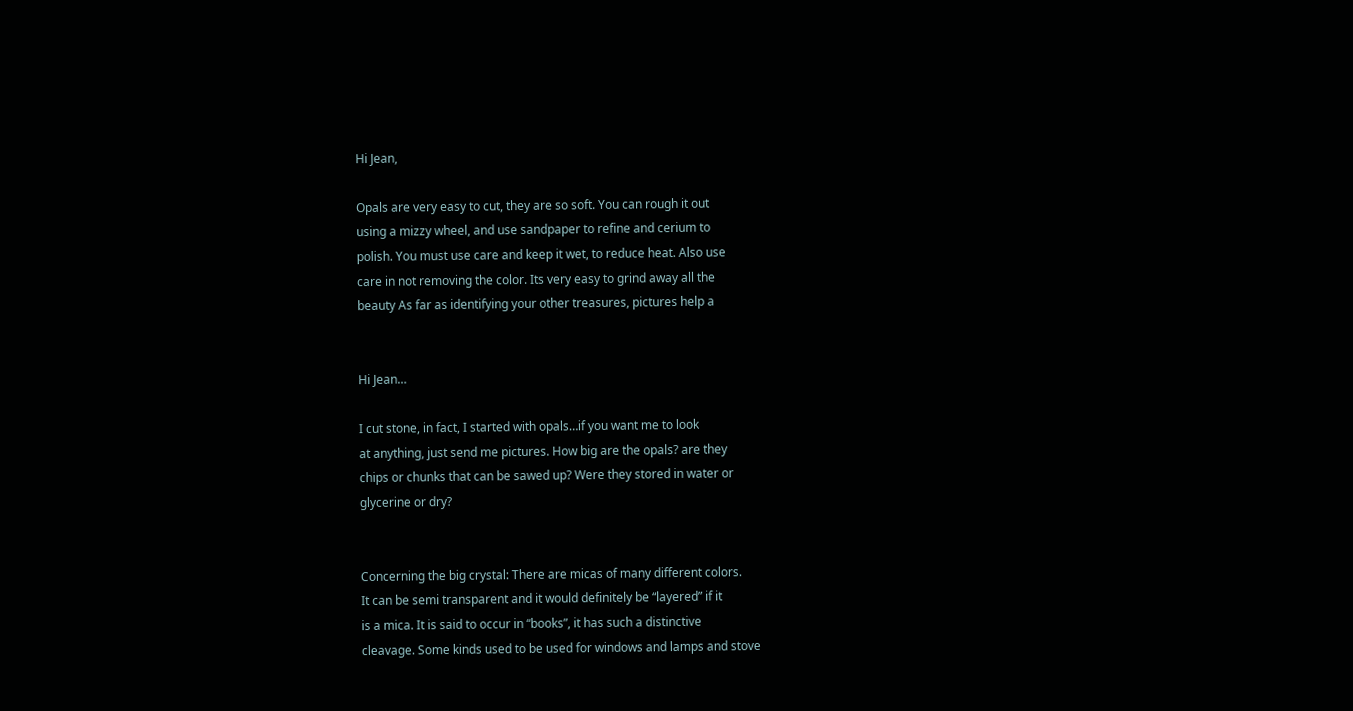Hi Jean,

Opals are very easy to cut, they are so soft. You can rough it out
using a mizzy wheel, and use sandpaper to refine and cerium to
polish. You must use care and keep it wet, to reduce heat. Also use
care in not removing the color. Its very easy to grind away all the
beauty As far as identifying your other treasures, pictures help a


Hi Jean…

I cut stone, in fact, I started with opals…if you want me to look
at anything, just send me pictures. How big are the opals? are they
chips or chunks that can be sawed up? Were they stored in water or
glycerine or dry?


Concerning the big crystal: There are micas of many different colors.
It can be semi transparent and it would definitely be “layered” if it
is a mica. It is said to occur in “books”, it has such a distinctive
cleavage. Some kinds used to be used for windows and lamps and stove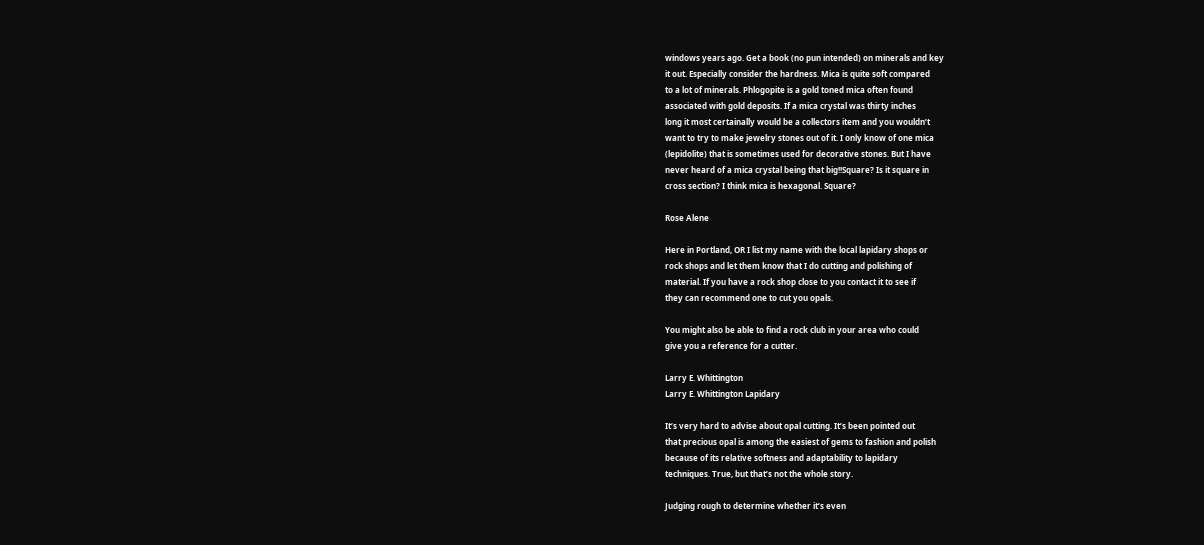windows years ago. Get a book (no pun intended) on minerals and key
it out. Especially consider the hardness. Mica is quite soft compared
to a lot of minerals. Phlogopite is a gold toned mica often found
associated with gold deposits. If a mica crystal was thirty inches
long it most certainally would be a collectors item and you wouldn’t
want to try to make jewelry stones out of it. I only know of one mica
(lepidolite) that is sometimes used for decorative stones. But I have
never heard of a mica crystal being that big!!Square? Is it square in
cross section? I think mica is hexagonal. Square?

Rose Alene

Here in Portland, OR I list my name with the local lapidary shops or
rock shops and let them know that I do cutting and polishing of
material. If you have a rock shop close to you contact it to see if
they can recommend one to cut you opals.

You might also be able to find a rock club in your area who could
give you a reference for a cutter.

Larry E. Whittington
Larry E. Whittington Lapidary

It’s very hard to advise about opal cutting. It’s been pointed out
that precious opal is among the easiest of gems to fashion and polish
because of its relative softness and adaptability to lapidary
techniques. True, but that’s not the whole story.

Judging rough to determine whether it’s even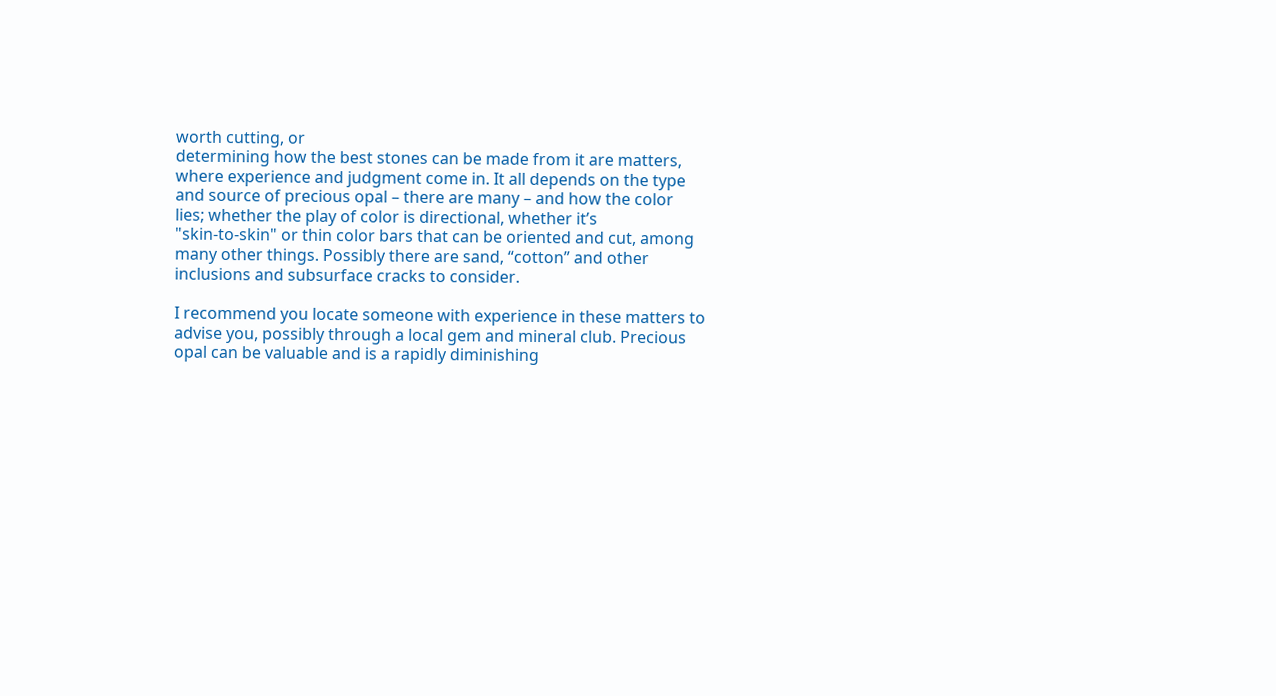worth cutting, or
determining how the best stones can be made from it are matters,
where experience and judgment come in. It all depends on the type
and source of precious opal – there are many – and how the color
lies; whether the play of color is directional, whether it’s
"skin-to-skin" or thin color bars that can be oriented and cut, among
many other things. Possibly there are sand, “cotton” and other
inclusions and subsurface cracks to consider.

I recommend you locate someone with experience in these matters to
advise you, possibly through a local gem and mineral club. Precious
opal can be valuable and is a rapidly diminishing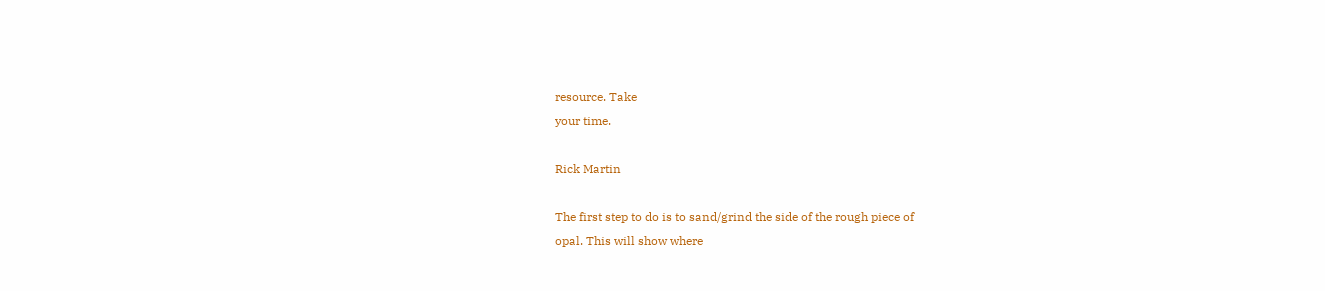resource. Take
your time.

Rick Martin

The first step to do is to sand/grind the side of the rough piece of
opal. This will show where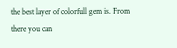the best layer of colorfull gem is. From
there you can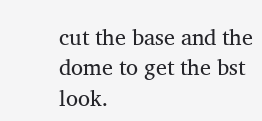cut the base and the dome to get the bst look.